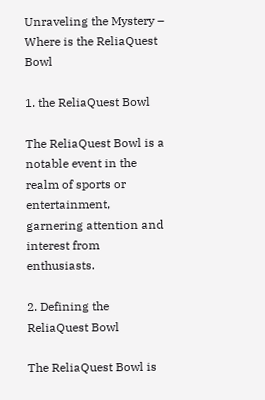Unraveling the Mystery – Where is the ReliaQuest Bowl

1. the ReliaQuest Bowl

The ReliaQuest Bowl is a notable event in the realm of sports or entertainment, garnering attention and interest from enthusiasts.

2. Defining the ReliaQuest Bowl

The ReliaQuest Bowl is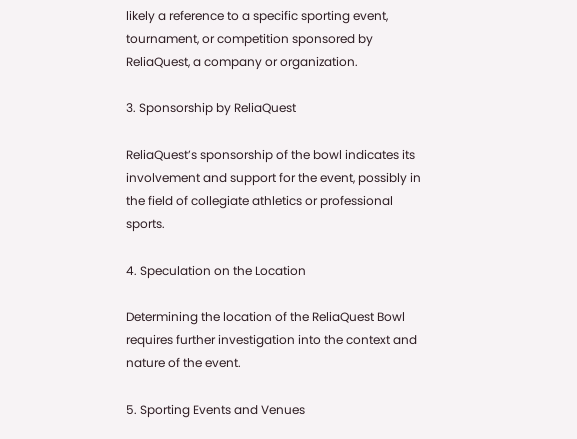likely a reference to a specific sporting event, tournament, or competition sponsored by ReliaQuest, a company or organization.

3. Sponsorship by ReliaQuest

ReliaQuest’s sponsorship of the bowl indicates its involvement and support for the event, possibly in the field of collegiate athletics or professional sports.

4. Speculation on the Location

Determining the location of the ReliaQuest Bowl requires further investigation into the context and nature of the event.

5. Sporting Events and Venues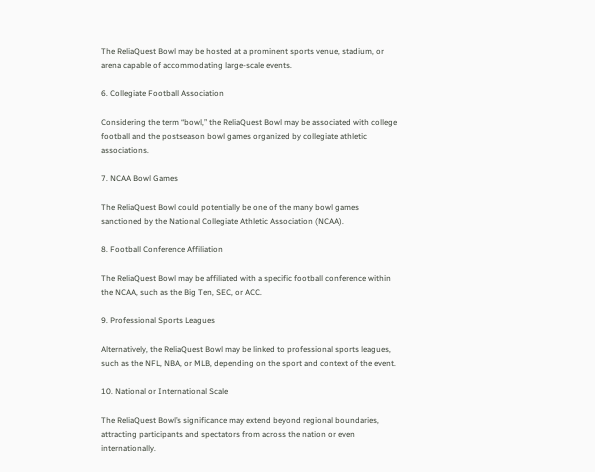The ReliaQuest Bowl may be hosted at a prominent sports venue, stadium, or arena capable of accommodating large-scale events.

6. Collegiate Football Association

Considering the term “bowl,” the ReliaQuest Bowl may be associated with college football and the postseason bowl games organized by collegiate athletic associations.

7. NCAA Bowl Games

The ReliaQuest Bowl could potentially be one of the many bowl games sanctioned by the National Collegiate Athletic Association (NCAA).

8. Football Conference Affiliation

The ReliaQuest Bowl may be affiliated with a specific football conference within the NCAA, such as the Big Ten, SEC, or ACC.

9. Professional Sports Leagues

Alternatively, the ReliaQuest Bowl may be linked to professional sports leagues, such as the NFL, NBA, or MLB, depending on the sport and context of the event.

10. National or International Scale

The ReliaQuest Bowl’s significance may extend beyond regional boundaries, attracting participants and spectators from across the nation or even internationally.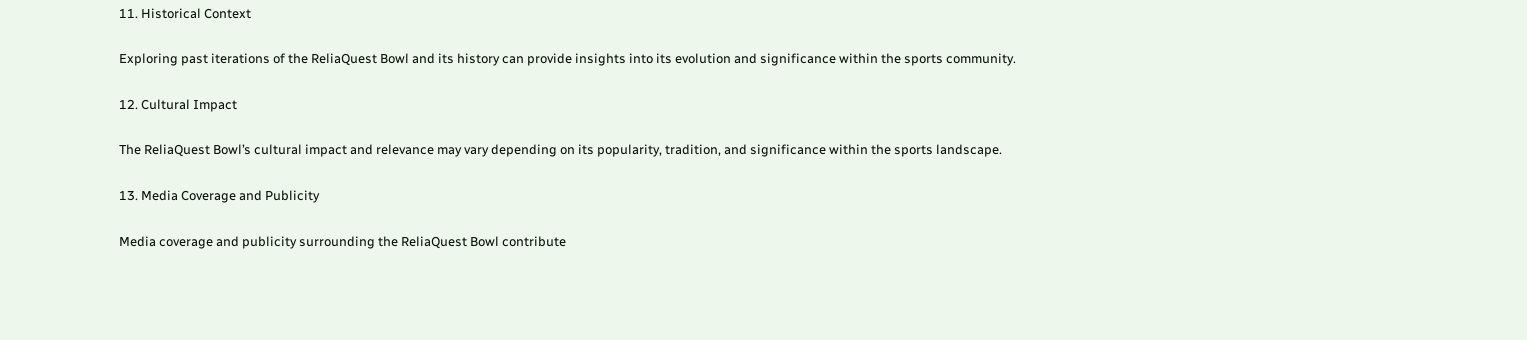11. Historical Context

Exploring past iterations of the ReliaQuest Bowl and its history can provide insights into its evolution and significance within the sports community.

12. Cultural Impact

The ReliaQuest Bowl’s cultural impact and relevance may vary depending on its popularity, tradition, and significance within the sports landscape.

13. Media Coverage and Publicity

Media coverage and publicity surrounding the ReliaQuest Bowl contribute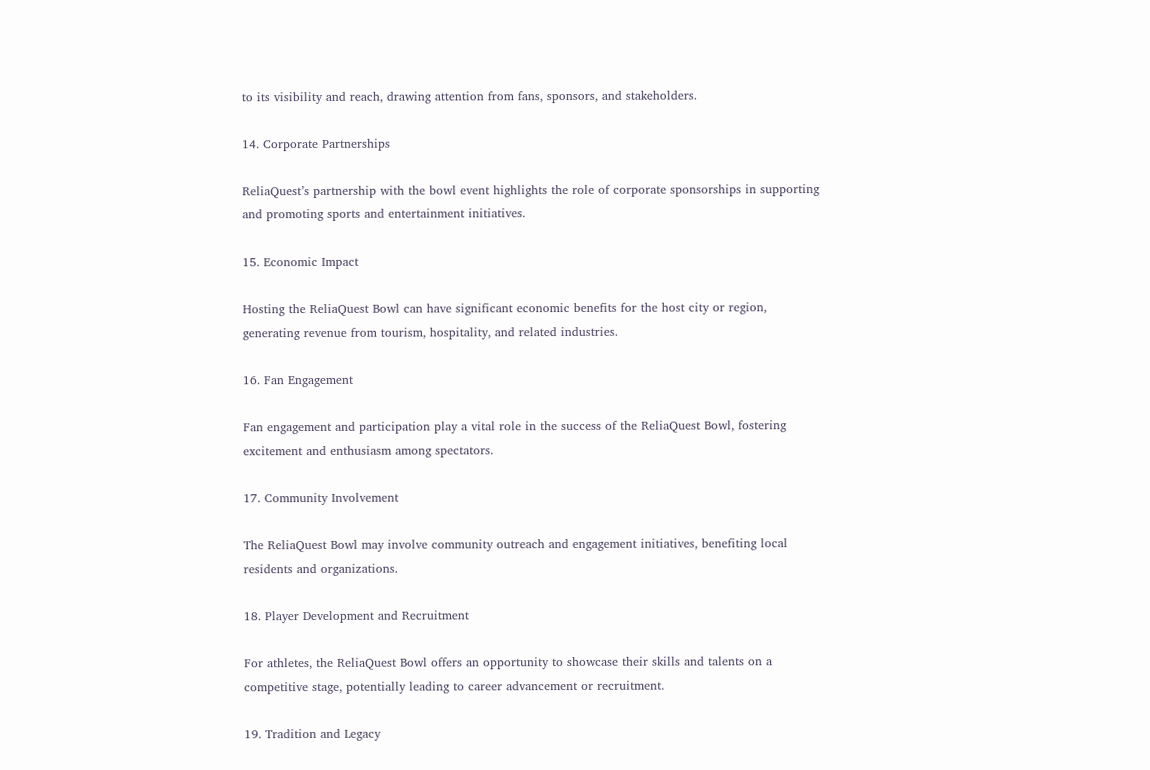to its visibility and reach, drawing attention from fans, sponsors, and stakeholders.

14. Corporate Partnerships

ReliaQuest’s partnership with the bowl event highlights the role of corporate sponsorships in supporting and promoting sports and entertainment initiatives.

15. Economic Impact

Hosting the ReliaQuest Bowl can have significant economic benefits for the host city or region, generating revenue from tourism, hospitality, and related industries.

16. Fan Engagement

Fan engagement and participation play a vital role in the success of the ReliaQuest Bowl, fostering excitement and enthusiasm among spectators.

17. Community Involvement

The ReliaQuest Bowl may involve community outreach and engagement initiatives, benefiting local residents and organizations.

18. Player Development and Recruitment

For athletes, the ReliaQuest Bowl offers an opportunity to showcase their skills and talents on a competitive stage, potentially leading to career advancement or recruitment.

19. Tradition and Legacy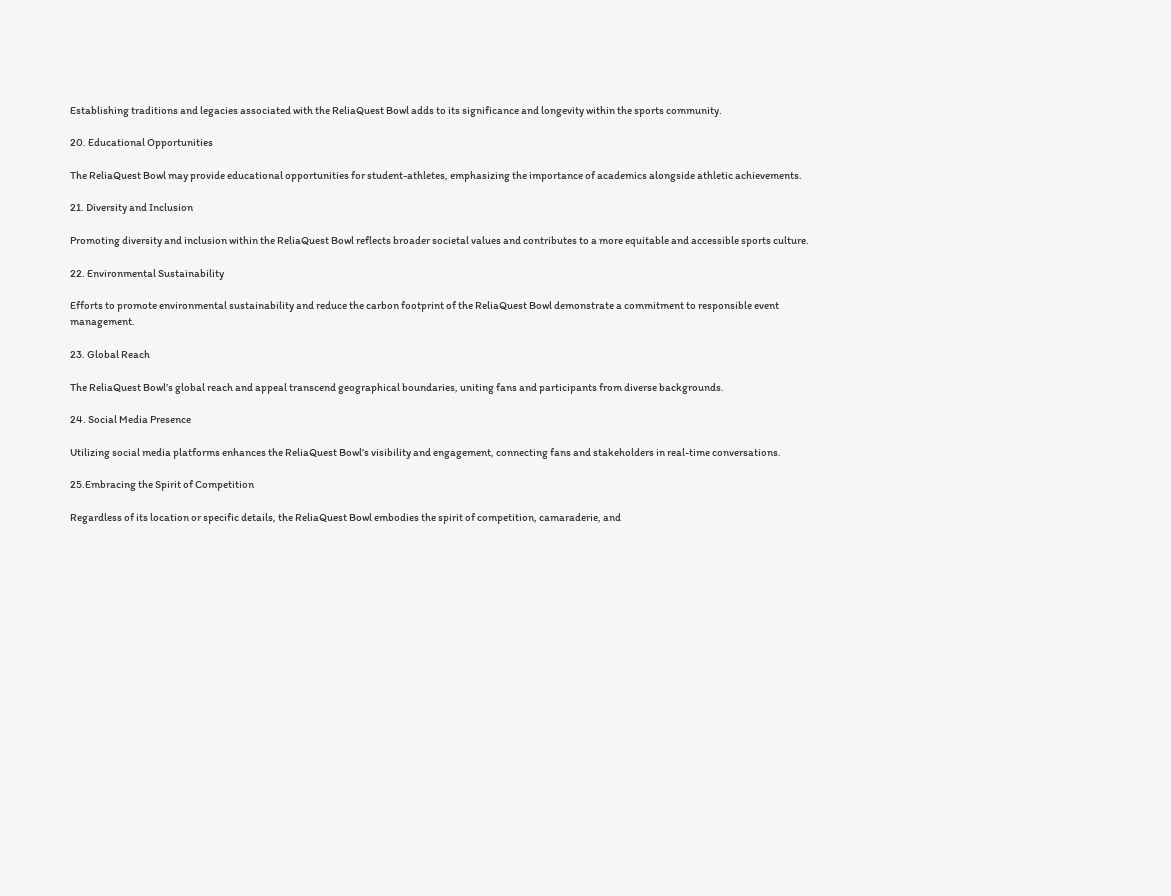Establishing traditions and legacies associated with the ReliaQuest Bowl adds to its significance and longevity within the sports community.

20. Educational Opportunities

The ReliaQuest Bowl may provide educational opportunities for student-athletes, emphasizing the importance of academics alongside athletic achievements.

21. Diversity and Inclusion

Promoting diversity and inclusion within the ReliaQuest Bowl reflects broader societal values and contributes to a more equitable and accessible sports culture.

22. Environmental Sustainability

Efforts to promote environmental sustainability and reduce the carbon footprint of the ReliaQuest Bowl demonstrate a commitment to responsible event management.

23. Global Reach

The ReliaQuest Bowl’s global reach and appeal transcend geographical boundaries, uniting fans and participants from diverse backgrounds.

24. Social Media Presence

Utilizing social media platforms enhances the ReliaQuest Bowl’s visibility and engagement, connecting fans and stakeholders in real-time conversations.

25.Embracing the Spirit of Competition

Regardless of its location or specific details, the ReliaQuest Bowl embodies the spirit of competition, camaraderie, and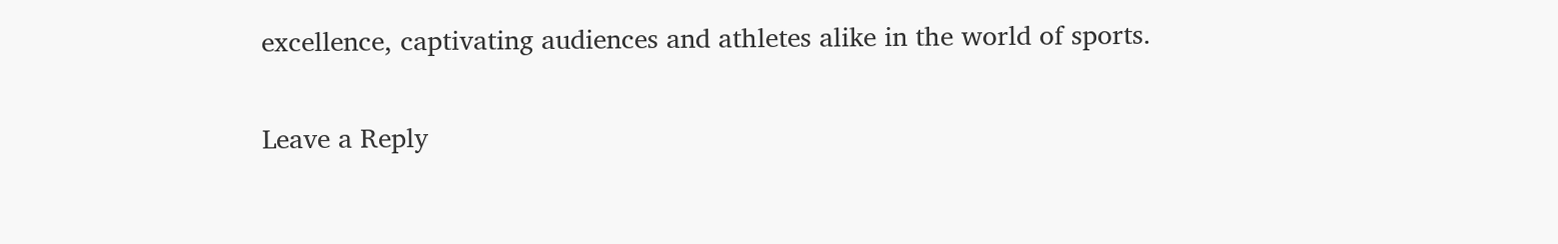excellence, captivating audiences and athletes alike in the world of sports.

Leave a Reply